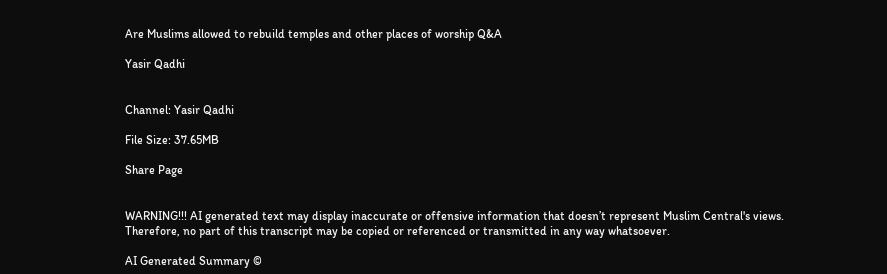Are Muslims allowed to rebuild temples and other places of worship Q&A

Yasir Qadhi


Channel: Yasir Qadhi

File Size: 37.65MB

Share Page


WARNING!!! AI generated text may display inaccurate or offensive information that doesn’t represent Muslim Central's views. Therefore, no part of this transcript may be copied or referenced or transmitted in any way whatsoever.

AI Generated Summary ©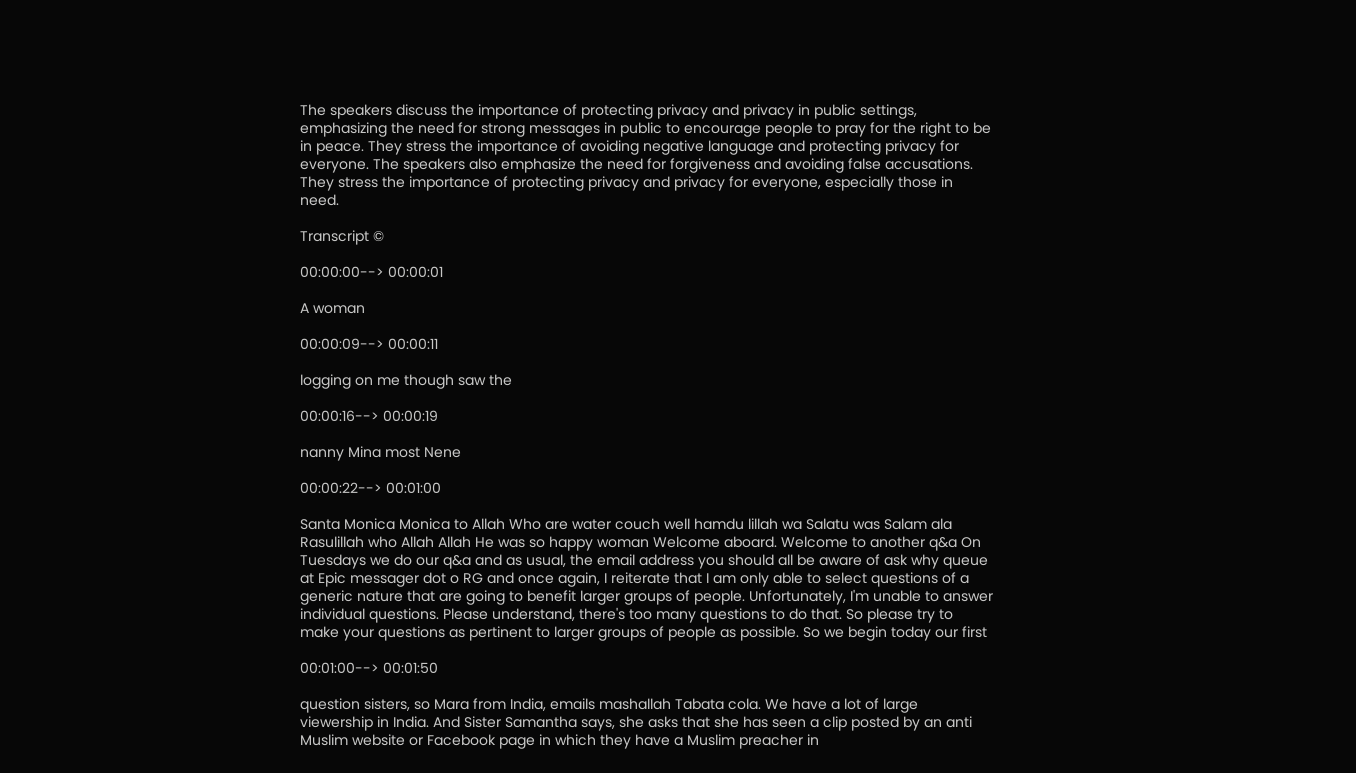The speakers discuss the importance of protecting privacy and privacy in public settings, emphasizing the need for strong messages in public to encourage people to pray for the right to be in peace. They stress the importance of avoiding negative language and protecting privacy for everyone. The speakers also emphasize the need for forgiveness and avoiding false accusations. They stress the importance of protecting privacy and privacy for everyone, especially those in need.

Transcript ©

00:00:00--> 00:00:01

A woman

00:00:09--> 00:00:11

logging on me though saw the

00:00:16--> 00:00:19

nanny Mina most Nene

00:00:22--> 00:01:00

Santa Monica Monica to Allah Who are water couch well hamdu lillah wa Salatu was Salam ala Rasulillah who Allah Allah He was so happy woman Welcome aboard. Welcome to another q&a On Tuesdays we do our q&a and as usual, the email address you should all be aware of ask why queue at Epic messager dot o RG and once again, I reiterate that I am only able to select questions of a generic nature that are going to benefit larger groups of people. Unfortunately, I'm unable to answer individual questions. Please understand, there's too many questions to do that. So please try to make your questions as pertinent to larger groups of people as possible. So we begin today our first

00:01:00--> 00:01:50

question sisters, so Mara from India, emails mashallah Tabata cola. We have a lot of large viewership in India. And Sister Samantha says, she asks that she has seen a clip posted by an anti Muslim website or Facebook page in which they have a Muslim preacher in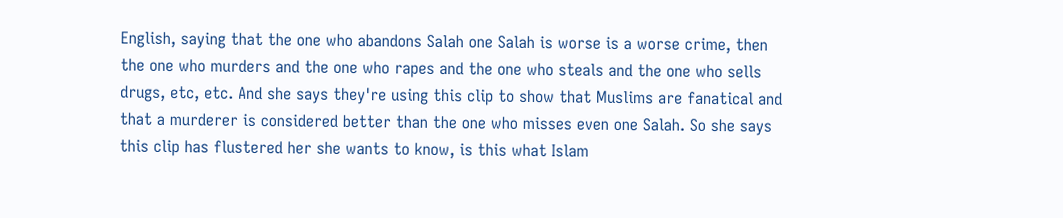English, saying that the one who abandons Salah one Salah is worse is a worse crime, then the one who murders and the one who rapes and the one who steals and the one who sells drugs, etc, etc. And she says they're using this clip to show that Muslims are fanatical and that a murderer is considered better than the one who misses even one Salah. So she says this clip has flustered her she wants to know, is this what Islam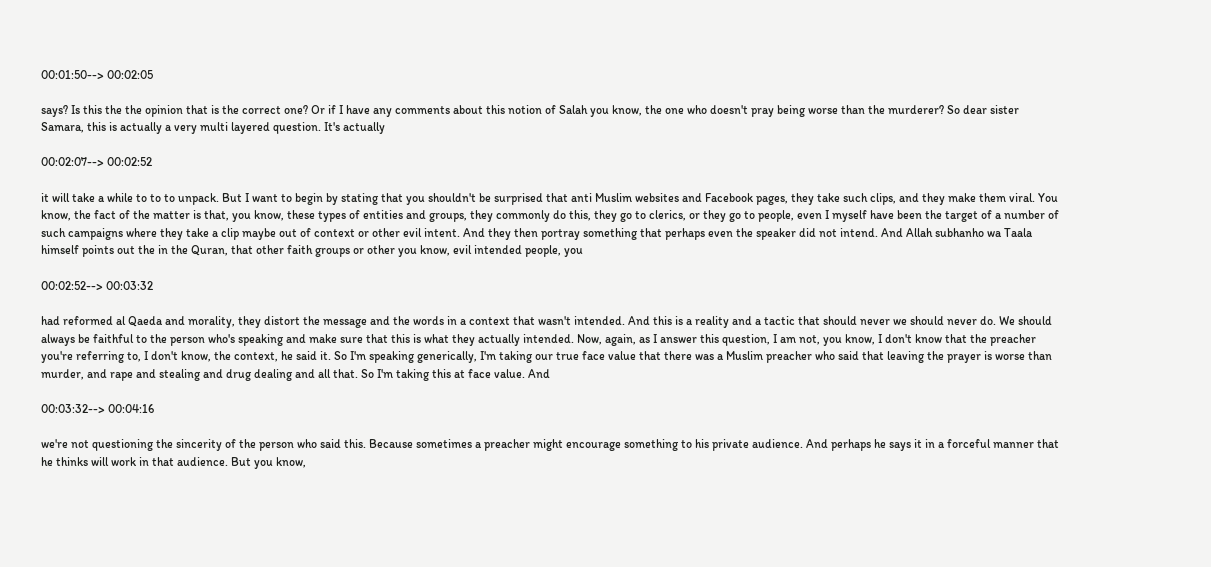00:01:50--> 00:02:05

says? Is this the the opinion that is the correct one? Or if I have any comments about this notion of Salah you know, the one who doesn't pray being worse than the murderer? So dear sister Samara, this is actually a very multi layered question. It's actually

00:02:07--> 00:02:52

it will take a while to to to unpack. But I want to begin by stating that you shouldn't be surprised that anti Muslim websites and Facebook pages, they take such clips, and they make them viral. You know, the fact of the matter is that, you know, these types of entities and groups, they commonly do this, they go to clerics, or they go to people, even I myself have been the target of a number of such campaigns where they take a clip maybe out of context or other evil intent. And they then portray something that perhaps even the speaker did not intend. And Allah subhanho wa Taala himself points out the in the Quran, that other faith groups or other you know, evil intended people, you

00:02:52--> 00:03:32

had reformed al Qaeda and morality, they distort the message and the words in a context that wasn't intended. And this is a reality and a tactic that should never we should never do. We should always be faithful to the person who's speaking and make sure that this is what they actually intended. Now, again, as I answer this question, I am not, you know, I don't know that the preacher you're referring to, I don't know, the context, he said it. So I'm speaking generically, I'm taking our true face value that there was a Muslim preacher who said that leaving the prayer is worse than murder, and rape and stealing and drug dealing and all that. So I'm taking this at face value. And

00:03:32--> 00:04:16

we're not questioning the sincerity of the person who said this. Because sometimes a preacher might encourage something to his private audience. And perhaps he says it in a forceful manner that he thinks will work in that audience. But you know,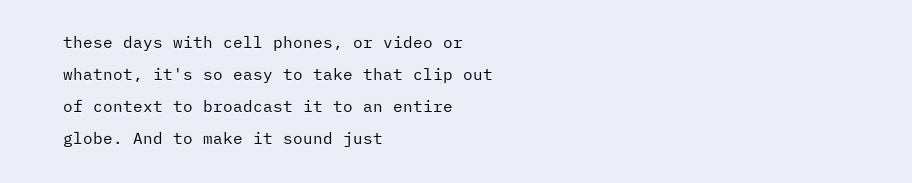these days with cell phones, or video or whatnot, it's so easy to take that clip out of context to broadcast it to an entire globe. And to make it sound just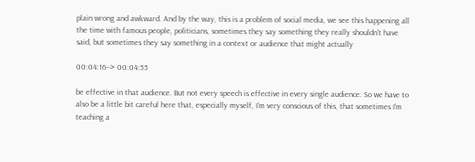plain wrong and awkward. And by the way, this is a problem of social media, we see this happening all the time with famous people, politicians, sometimes they say something they really shouldn't have said, but sometimes they say something in a context or audience that might actually

00:04:16--> 00:04:55

be effective in that audience. But not every speech is effective in every single audience. So we have to also be a little bit careful here that, especially myself, I'm very conscious of this, that sometimes I'm teaching a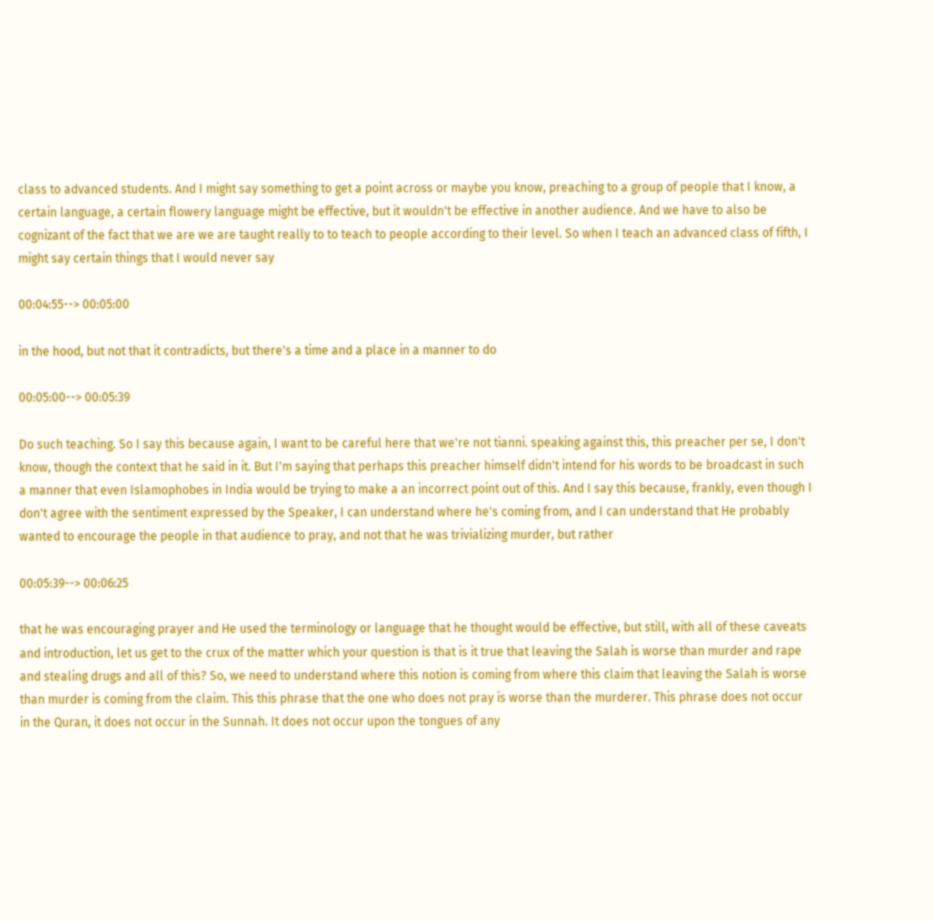class to advanced students. And I might say something to get a point across or maybe you know, preaching to a group of people that I know, a certain language, a certain flowery language might be effective, but it wouldn't be effective in another audience. And we have to also be cognizant of the fact that we are we are taught really to to teach to people according to their level. So when I teach an advanced class of fifth, I might say certain things that I would never say

00:04:55--> 00:05:00

in the hood, but not that it contradicts, but there's a time and a place in a manner to do

00:05:00--> 00:05:39

Do such teaching. So I say this because again, I want to be careful here that we're not tianni. speaking against this, this preacher per se, I don't know, though the context that he said in it. But I'm saying that perhaps this preacher himself didn't intend for his words to be broadcast in such a manner that even Islamophobes in India would be trying to make a an incorrect point out of this. And I say this because, frankly, even though I don't agree with the sentiment expressed by the Speaker, I can understand where he's coming from, and I can understand that He probably wanted to encourage the people in that audience to pray, and not that he was trivializing murder, but rather

00:05:39--> 00:06:25

that he was encouraging prayer and He used the terminology or language that he thought would be effective, but still, with all of these caveats and introduction, let us get to the crux of the matter which your question is that is it true that leaving the Salah is worse than murder and rape and stealing drugs and all of this? So, we need to understand where this notion is coming from where this claim that leaving the Salah is worse than murder is coming from the claim. This this phrase that the one who does not pray is worse than the murderer. This phrase does not occur in the Quran, it does not occur in the Sunnah. It does not occur upon the tongues of any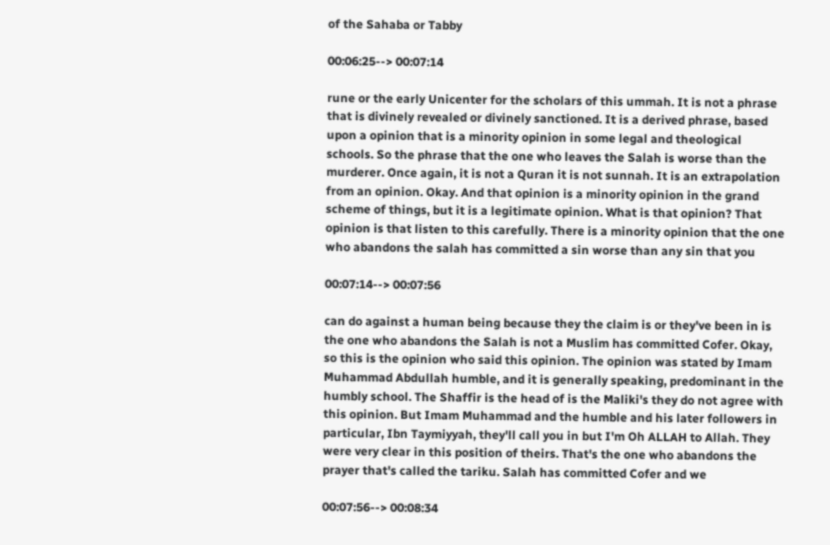of the Sahaba or Tabby

00:06:25--> 00:07:14

rune or the early Unicenter for the scholars of this ummah. It is not a phrase that is divinely revealed or divinely sanctioned. It is a derived phrase, based upon a opinion that is a minority opinion in some legal and theological schools. So the phrase that the one who leaves the Salah is worse than the murderer. Once again, it is not a Quran it is not sunnah. It is an extrapolation from an opinion. Okay. And that opinion is a minority opinion in the grand scheme of things, but it is a legitimate opinion. What is that opinion? That opinion is that listen to this carefully. There is a minority opinion that the one who abandons the salah has committed a sin worse than any sin that you

00:07:14--> 00:07:56

can do against a human being because they the claim is or they've been in is the one who abandons the Salah is not a Muslim has committed Cofer. Okay, so this is the opinion who said this opinion. The opinion was stated by Imam Muhammad Abdullah humble, and it is generally speaking, predominant in the humbly school. The Shaffir is the head of is the Maliki's they do not agree with this opinion. But Imam Muhammad and the humble and his later followers in particular, Ibn Taymiyyah, they'll call you in but I'm Oh ALLAH to Allah. They were very clear in this position of theirs. That's the one who abandons the prayer that's called the tariku. Salah has committed Cofer and we

00:07:56--> 00:08:34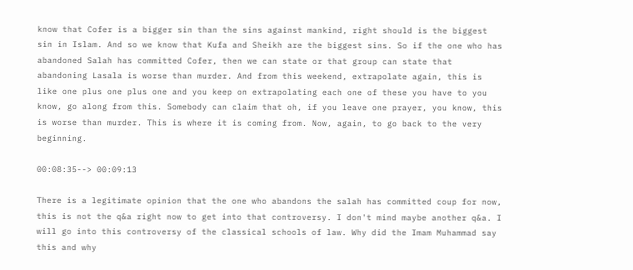know that Cofer is a bigger sin than the sins against mankind, right should is the biggest sin in Islam. And so we know that Kufa and Sheikh are the biggest sins. So if the one who has abandoned Salah has committed Cofer, then we can state or that group can state that abandoning Lasala is worse than murder. And from this weekend, extrapolate again, this is like one plus one plus one and you keep on extrapolating each one of these you have to you know, go along from this. Somebody can claim that oh, if you leave one prayer, you know, this is worse than murder. This is where it is coming from. Now, again, to go back to the very beginning.

00:08:35--> 00:09:13

There is a legitimate opinion that the one who abandons the salah has committed coup for now, this is not the q&a right now to get into that controversy. I don't mind maybe another q&a. I will go into this controversy of the classical schools of law. Why did the Imam Muhammad say this and why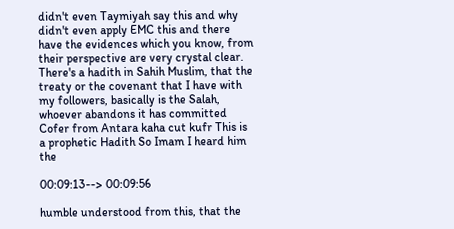didn't even Taymiyah say this and why didn't even apply EMC this and there have the evidences which you know, from their perspective are very crystal clear. There's a hadith in Sahih Muslim, that the treaty or the covenant that I have with my followers, basically is the Salah, whoever abandons it has committed Cofer from Antara kaha cut kufr This is a prophetic Hadith So Imam I heard him the

00:09:13--> 00:09:56

humble understood from this, that the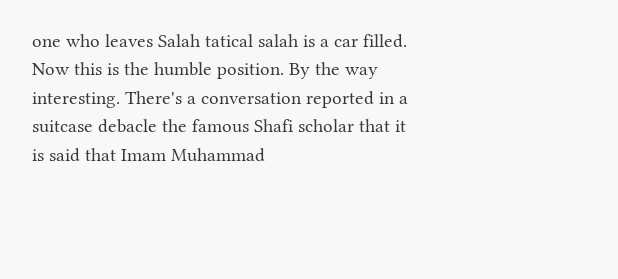one who leaves Salah tatical salah is a car filled. Now this is the humble position. By the way interesting. There's a conversation reported in a suitcase debacle the famous Shafi scholar that it is said that Imam Muhammad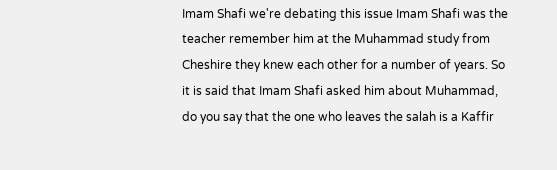Imam Shafi we're debating this issue Imam Shafi was the teacher remember him at the Muhammad study from Cheshire they knew each other for a number of years. So it is said that Imam Shafi asked him about Muhammad, do you say that the one who leaves the salah is a Kaffir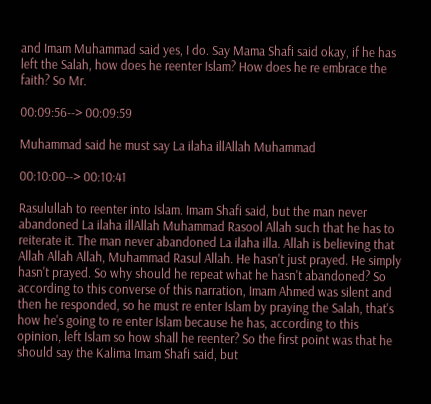and Imam Muhammad said yes, I do. Say Mama Shafi said okay, if he has left the Salah, how does he reenter Islam? How does he re embrace the faith? So Mr.

00:09:56--> 00:09:59

Muhammad said he must say La ilaha illAllah Muhammad

00:10:00--> 00:10:41

Rasulullah to reenter into Islam. Imam Shafi said, but the man never abandoned La ilaha illAllah Muhammad Rasool Allah such that he has to reiterate it. The man never abandoned La ilaha illa. Allah is believing that Allah Allah Allah, Muhammad Rasul Allah. He hasn't just prayed. He simply hasn't prayed. So why should he repeat what he hasn't abandoned? So according to this converse of this narration, Imam Ahmed was silent and then he responded, so he must re enter Islam by praying the Salah, that's how he's going to re enter Islam because he has, according to this opinion, left Islam so how shall he reenter? So the first point was that he should say the Kalima Imam Shafi said, but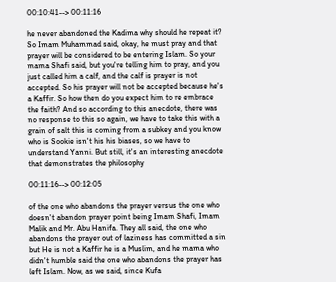00:10:41--> 00:11:16

he never abandoned the Kadima why should he repeat it? So Imam Muhammad said, okay, he must pray and that prayer will be considered to be entering Islam. So your mama Shafi said, but you're telling him to pray, and you just called him a calf, and the calf is prayer is not accepted. So his prayer will not be accepted because he's a Kaffir. So how then do you expect him to re embrace the faith? And so according to this anecdote, there was no response to this so again, we have to take this with a grain of salt this is coming from a subkey and you know who is Sookie isn't his his biases, so we have to understand Yanni. But still, it's an interesting anecdote that demonstrates the philosophy

00:11:16--> 00:12:05

of the one who abandons the prayer versus the one who doesn't abandon prayer point being Imam Shafi, Imam Malik and Mr. Abu Hanifa. They all said, the one who abandons the prayer out of laziness has committed a sin but He is not a Kaffir he is a Muslim, and he mama who didn't humble said the one who abandons the prayer has left Islam. Now, as we said, since Kufa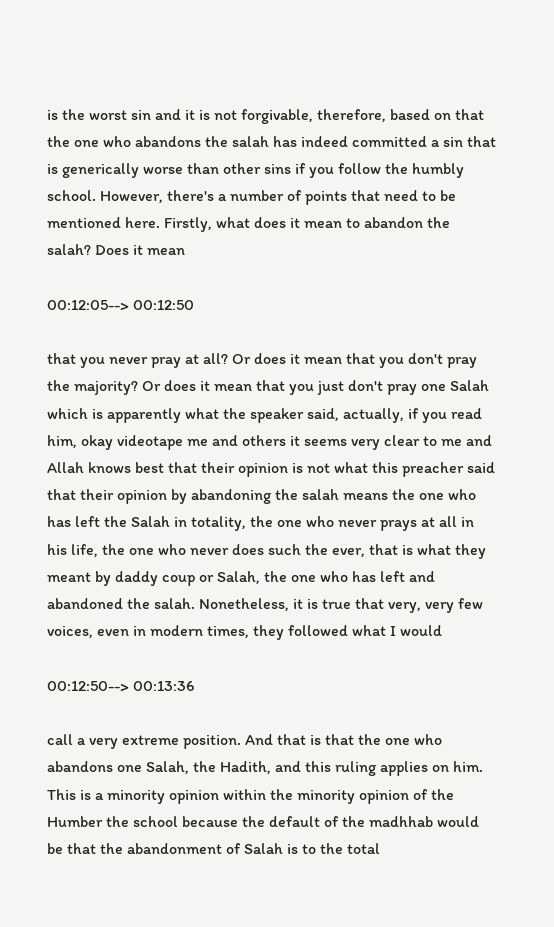is the worst sin and it is not forgivable, therefore, based on that the one who abandons the salah has indeed committed a sin that is generically worse than other sins if you follow the humbly school. However, there's a number of points that need to be mentioned here. Firstly, what does it mean to abandon the salah? Does it mean

00:12:05--> 00:12:50

that you never pray at all? Or does it mean that you don't pray the majority? Or does it mean that you just don't pray one Salah which is apparently what the speaker said, actually, if you read him, okay videotape me and others it seems very clear to me and Allah knows best that their opinion is not what this preacher said that their opinion by abandoning the salah means the one who has left the Salah in totality, the one who never prays at all in his life, the one who never does such the ever, that is what they meant by daddy coup or Salah, the one who has left and abandoned the salah. Nonetheless, it is true that very, very few voices, even in modern times, they followed what I would

00:12:50--> 00:13:36

call a very extreme position. And that is that the one who abandons one Salah, the Hadith, and this ruling applies on him. This is a minority opinion within the minority opinion of the Humber the school because the default of the madhhab would be that the abandonment of Salah is to the total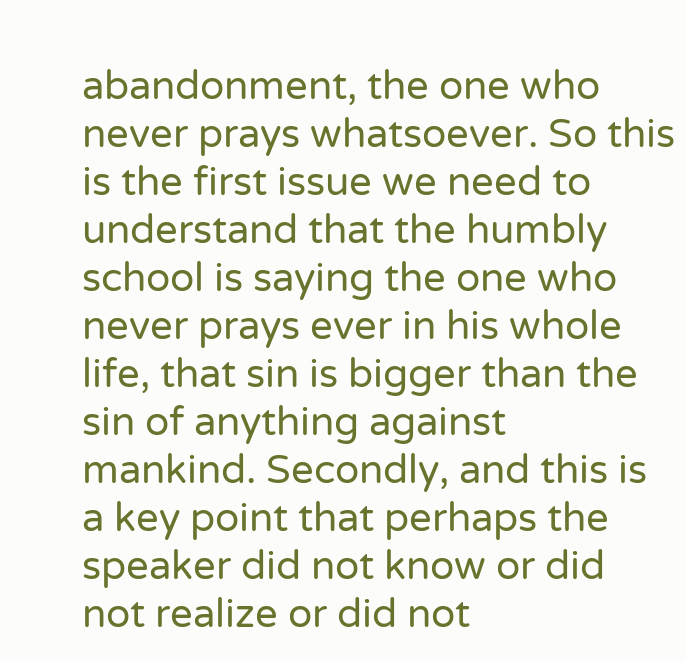abandonment, the one who never prays whatsoever. So this is the first issue we need to understand that the humbly school is saying the one who never prays ever in his whole life, that sin is bigger than the sin of anything against mankind. Secondly, and this is a key point that perhaps the speaker did not know or did not realize or did not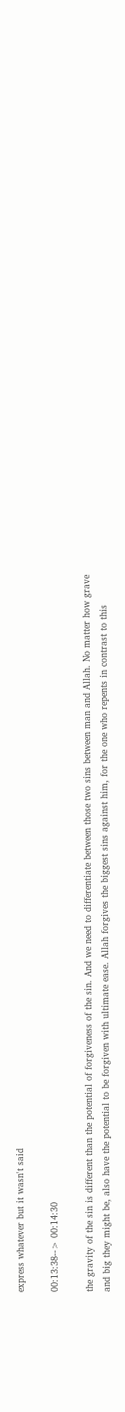express whatever but it wasn't said

00:13:38--> 00:14:30

the gravity of the sin is different than the potential of forgiveness of the sin. And we need to differentiate between those two sins between man and Allah. No matter how grave and big they might be, also have the potential to be forgiven with ultimate ease. Allah forgives the biggest sins against him, for the one who repents in contrast to this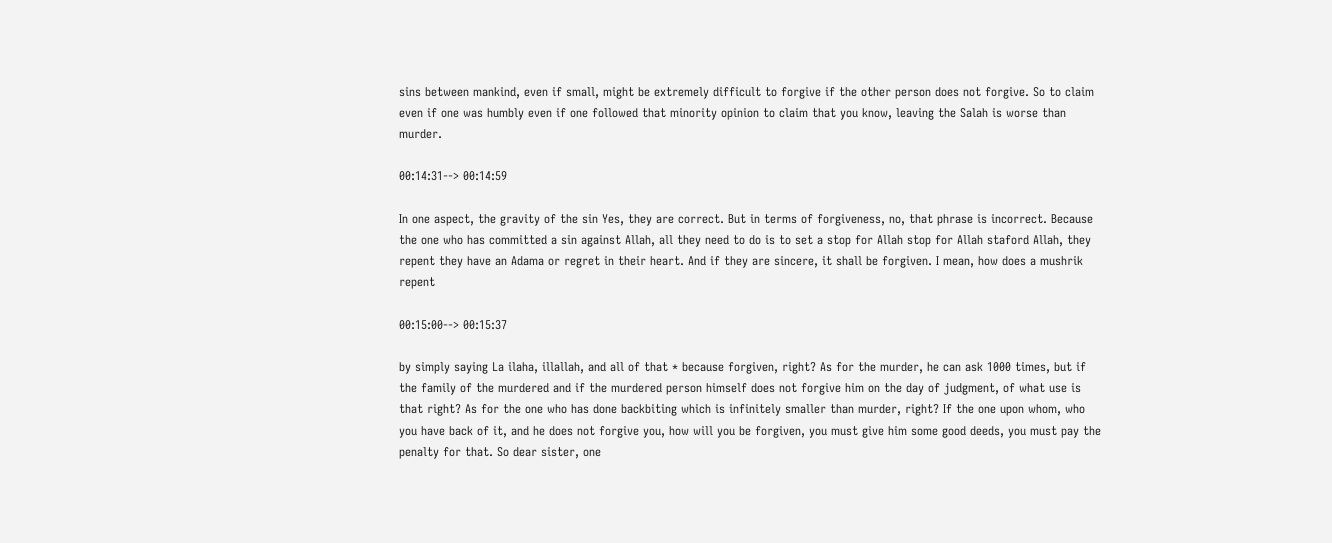sins between mankind, even if small, might be extremely difficult to forgive if the other person does not forgive. So to claim even if one was humbly even if one followed that minority opinion to claim that you know, leaving the Salah is worse than murder.

00:14:31--> 00:14:59

In one aspect, the gravity of the sin Yes, they are correct. But in terms of forgiveness, no, that phrase is incorrect. Because the one who has committed a sin against Allah, all they need to do is to set a stop for Allah stop for Allah staford Allah, they repent they have an Adama or regret in their heart. And if they are sincere, it shall be forgiven. I mean, how does a mushrik repent

00:15:00--> 00:15:37

by simply saying La ilaha, illallah, and all of that * because forgiven, right? As for the murder, he can ask 1000 times, but if the family of the murdered and if the murdered person himself does not forgive him on the day of judgment, of what use is that right? As for the one who has done backbiting which is infinitely smaller than murder, right? If the one upon whom, who you have back of it, and he does not forgive you, how will you be forgiven, you must give him some good deeds, you must pay the penalty for that. So dear sister, one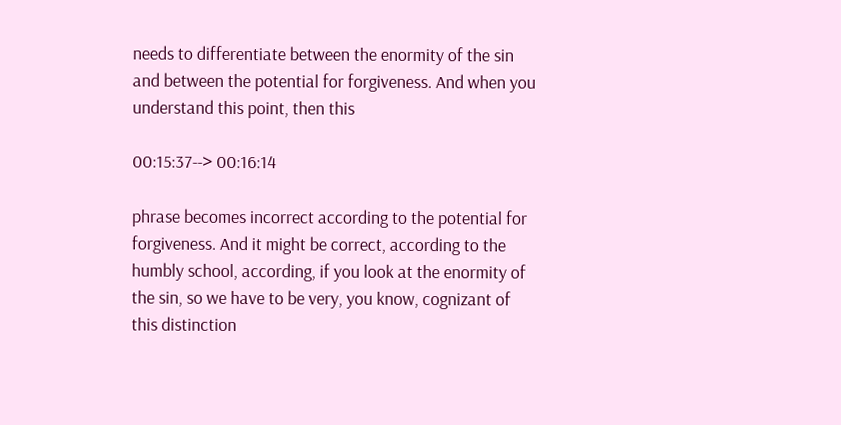needs to differentiate between the enormity of the sin and between the potential for forgiveness. And when you understand this point, then this

00:15:37--> 00:16:14

phrase becomes incorrect according to the potential for forgiveness. And it might be correct, according to the humbly school, according, if you look at the enormity of the sin, so we have to be very, you know, cognizant of this distinction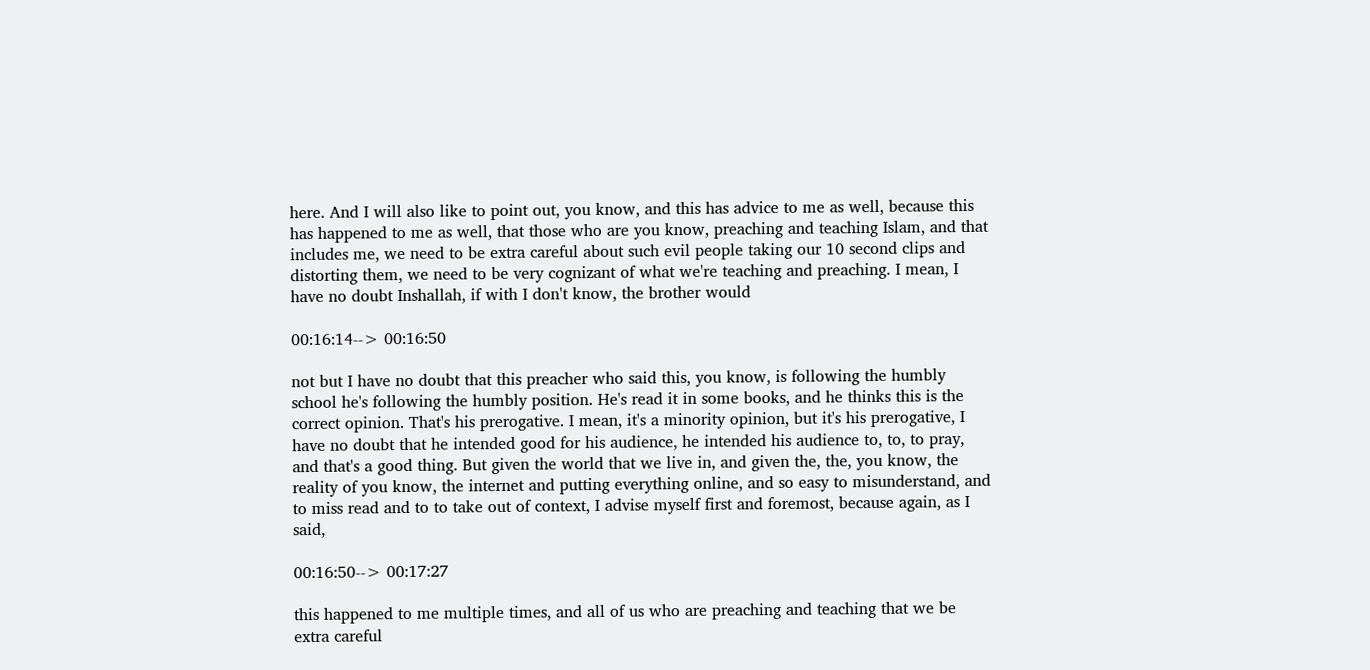here. And I will also like to point out, you know, and this has advice to me as well, because this has happened to me as well, that those who are you know, preaching and teaching Islam, and that includes me, we need to be extra careful about such evil people taking our 10 second clips and distorting them, we need to be very cognizant of what we're teaching and preaching. I mean, I have no doubt Inshallah, if with I don't know, the brother would

00:16:14--> 00:16:50

not but I have no doubt that this preacher who said this, you know, is following the humbly school he's following the humbly position. He's read it in some books, and he thinks this is the correct opinion. That's his prerogative. I mean, it's a minority opinion, but it's his prerogative, I have no doubt that he intended good for his audience, he intended his audience to, to, to pray, and that's a good thing. But given the world that we live in, and given the, the, you know, the reality of you know, the internet and putting everything online, and so easy to misunderstand, and to miss read and to to take out of context, I advise myself first and foremost, because again, as I said,

00:16:50--> 00:17:27

this happened to me multiple times, and all of us who are preaching and teaching that we be extra careful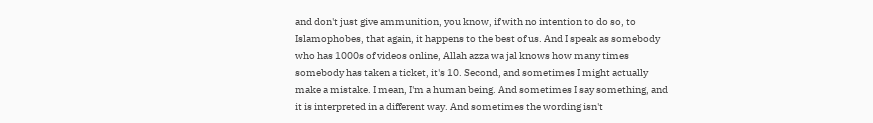and don't just give ammunition, you know, if with no intention to do so, to Islamophobes, that again, it happens to the best of us. And I speak as somebody who has 1000s of videos online, Allah azza wa jal knows how many times somebody has taken a ticket, it's 10. Second, and sometimes I might actually make a mistake. I mean, I'm a human being. And sometimes I say something, and it is interpreted in a different way. And sometimes the wording isn't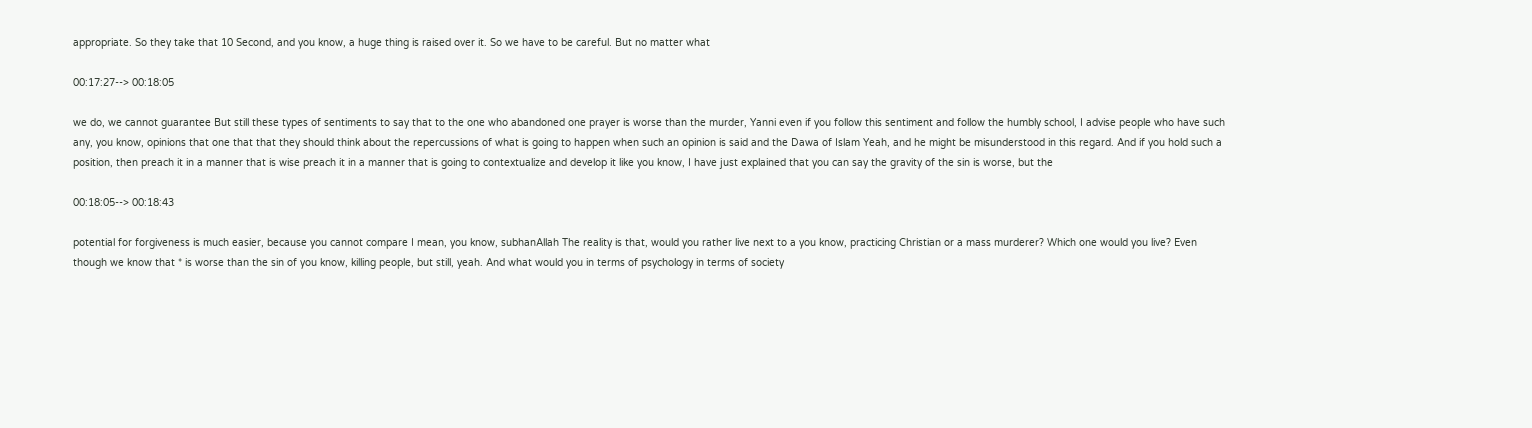appropriate. So they take that 10 Second, and you know, a huge thing is raised over it. So we have to be careful. But no matter what

00:17:27--> 00:18:05

we do, we cannot guarantee But still these types of sentiments to say that to the one who abandoned one prayer is worse than the murder, Yanni even if you follow this sentiment and follow the humbly school, I advise people who have such any, you know, opinions that one that that they should think about the repercussions of what is going to happen when such an opinion is said and the Dawa of Islam Yeah, and he might be misunderstood in this regard. And if you hold such a position, then preach it in a manner that is wise preach it in a manner that is going to contextualize and develop it like you know, I have just explained that you can say the gravity of the sin is worse, but the

00:18:05--> 00:18:43

potential for forgiveness is much easier, because you cannot compare I mean, you know, subhanAllah The reality is that, would you rather live next to a you know, practicing Christian or a mass murderer? Which one would you live? Even though we know that * is worse than the sin of you know, killing people, but still, yeah. And what would you in terms of psychology in terms of society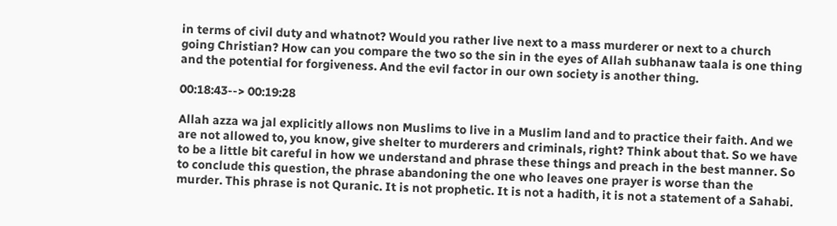in terms of civil duty and whatnot? Would you rather live next to a mass murderer or next to a church going Christian? How can you compare the two so the sin in the eyes of Allah subhanaw taala is one thing and the potential for forgiveness. And the evil factor in our own society is another thing.

00:18:43--> 00:19:28

Allah azza wa jal explicitly allows non Muslims to live in a Muslim land and to practice their faith. And we are not allowed to, you know, give shelter to murderers and criminals, right? Think about that. So we have to be a little bit careful in how we understand and phrase these things and preach in the best manner. So to conclude this question, the phrase abandoning the one who leaves one prayer is worse than the murder. This phrase is not Quranic. It is not prophetic. It is not a hadith, it is not a statement of a Sahabi.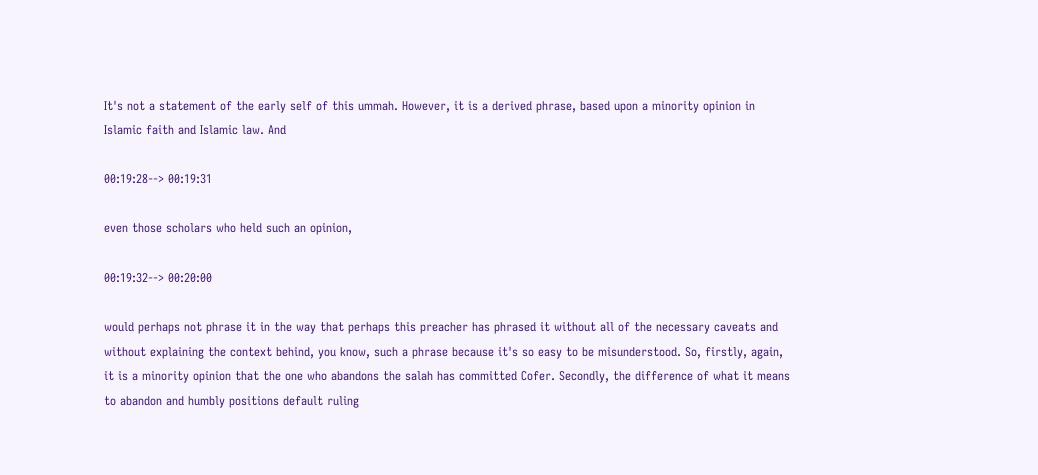It's not a statement of the early self of this ummah. However, it is a derived phrase, based upon a minority opinion in Islamic faith and Islamic law. And

00:19:28--> 00:19:31

even those scholars who held such an opinion,

00:19:32--> 00:20:00

would perhaps not phrase it in the way that perhaps this preacher has phrased it without all of the necessary caveats and without explaining the context behind, you know, such a phrase because it's so easy to be misunderstood. So, firstly, again, it is a minority opinion that the one who abandons the salah has committed Cofer. Secondly, the difference of what it means to abandon and humbly positions default ruling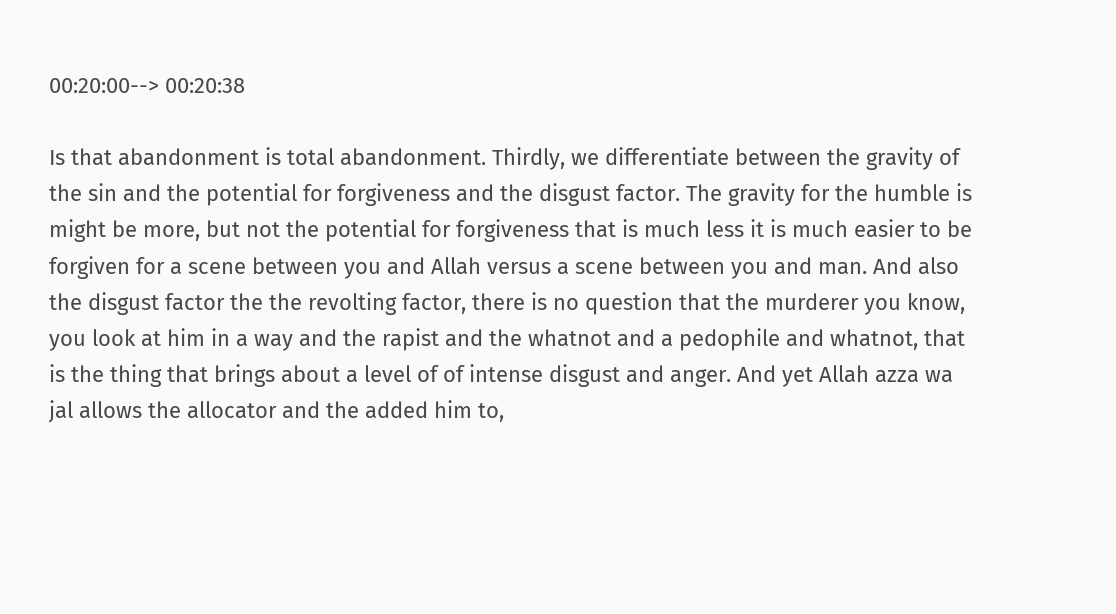00:20:00--> 00:20:38

Is that abandonment is total abandonment. Thirdly, we differentiate between the gravity of the sin and the potential for forgiveness and the disgust factor. The gravity for the humble is might be more, but not the potential for forgiveness that is much less it is much easier to be forgiven for a scene between you and Allah versus a scene between you and man. And also the disgust factor the the revolting factor, there is no question that the murderer you know, you look at him in a way and the rapist and the whatnot and a pedophile and whatnot, that is the thing that brings about a level of of intense disgust and anger. And yet Allah azza wa jal allows the allocator and the added him to,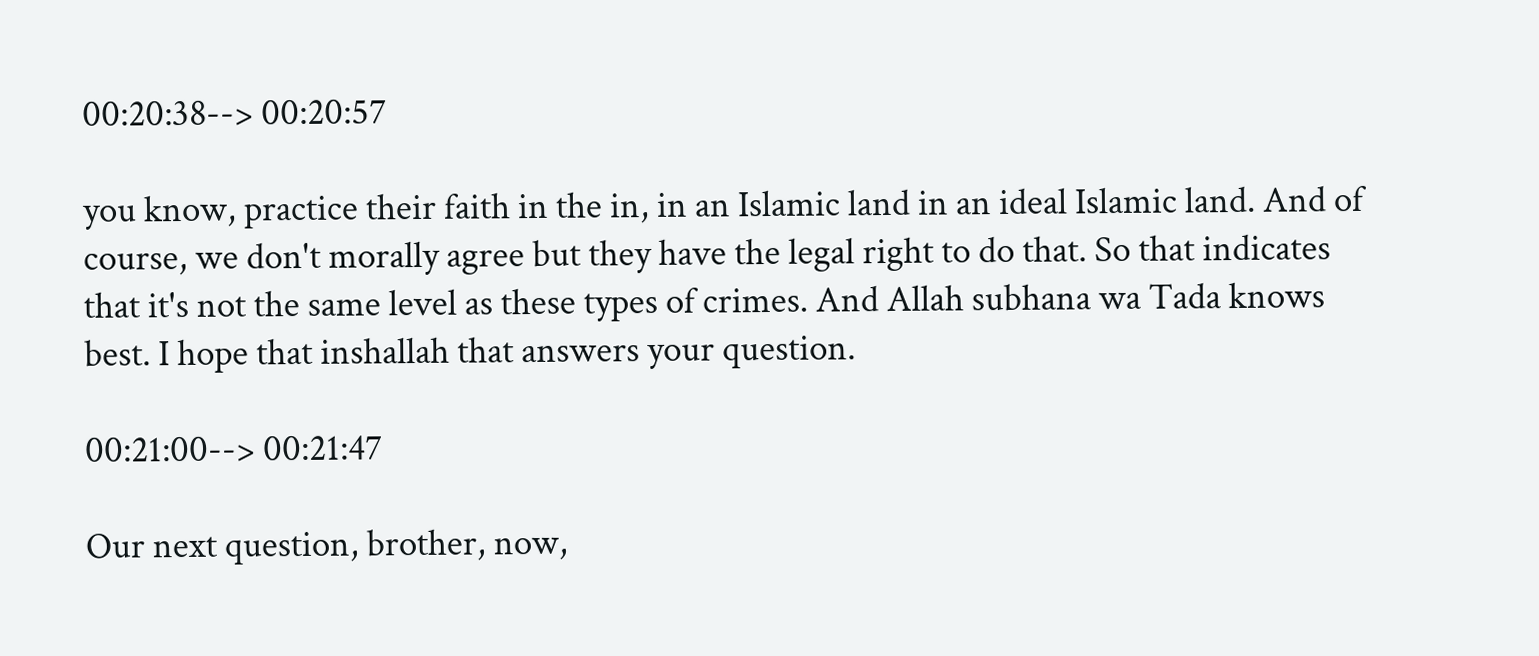00:20:38--> 00:20:57

you know, practice their faith in the in, in an Islamic land in an ideal Islamic land. And of course, we don't morally agree but they have the legal right to do that. So that indicates that it's not the same level as these types of crimes. And Allah subhana wa Tada knows best. I hope that inshallah that answers your question.

00:21:00--> 00:21:47

Our next question, brother, now,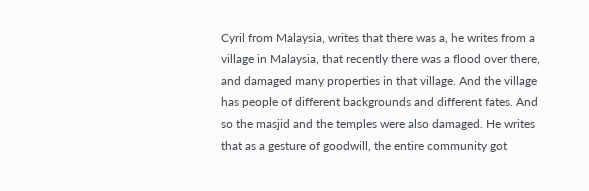Cyril from Malaysia, writes that there was a, he writes from a village in Malaysia, that recently there was a flood over there, and damaged many properties in that village. And the village has people of different backgrounds and different fates. And so the masjid and the temples were also damaged. He writes that as a gesture of goodwill, the entire community got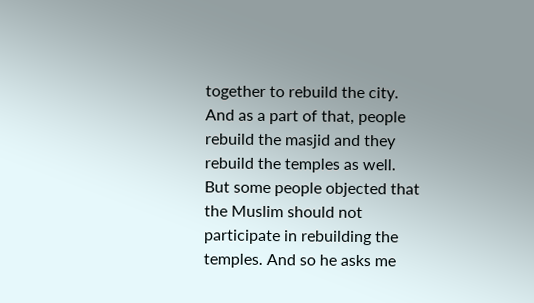together to rebuild the city. And as a part of that, people rebuild the masjid and they rebuild the temples as well. But some people objected that the Muslim should not participate in rebuilding the temples. And so he asks me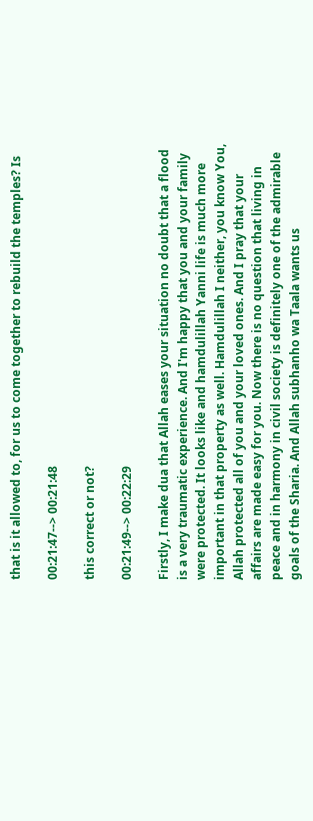that is it allowed to, for us to come together to rebuild the temples? Is

00:21:47--> 00:21:48

this correct or not?

00:21:49--> 00:22:29

Firstly, I make dua that Allah eases your situation no doubt that a flood is a very traumatic experience. And I'm happy that you and your family were protected. It looks like and hamdulillah Yanni life is much more important in that property as well. Hamdulillah I neither, you know You, Allah protected all of you and your loved ones. And I pray that your affairs are made easy for you. Now there is no question that living in peace and in harmony in civil society is definitely one of the admirable goals of the Sharia. And Allah subhanho wa Taala wants us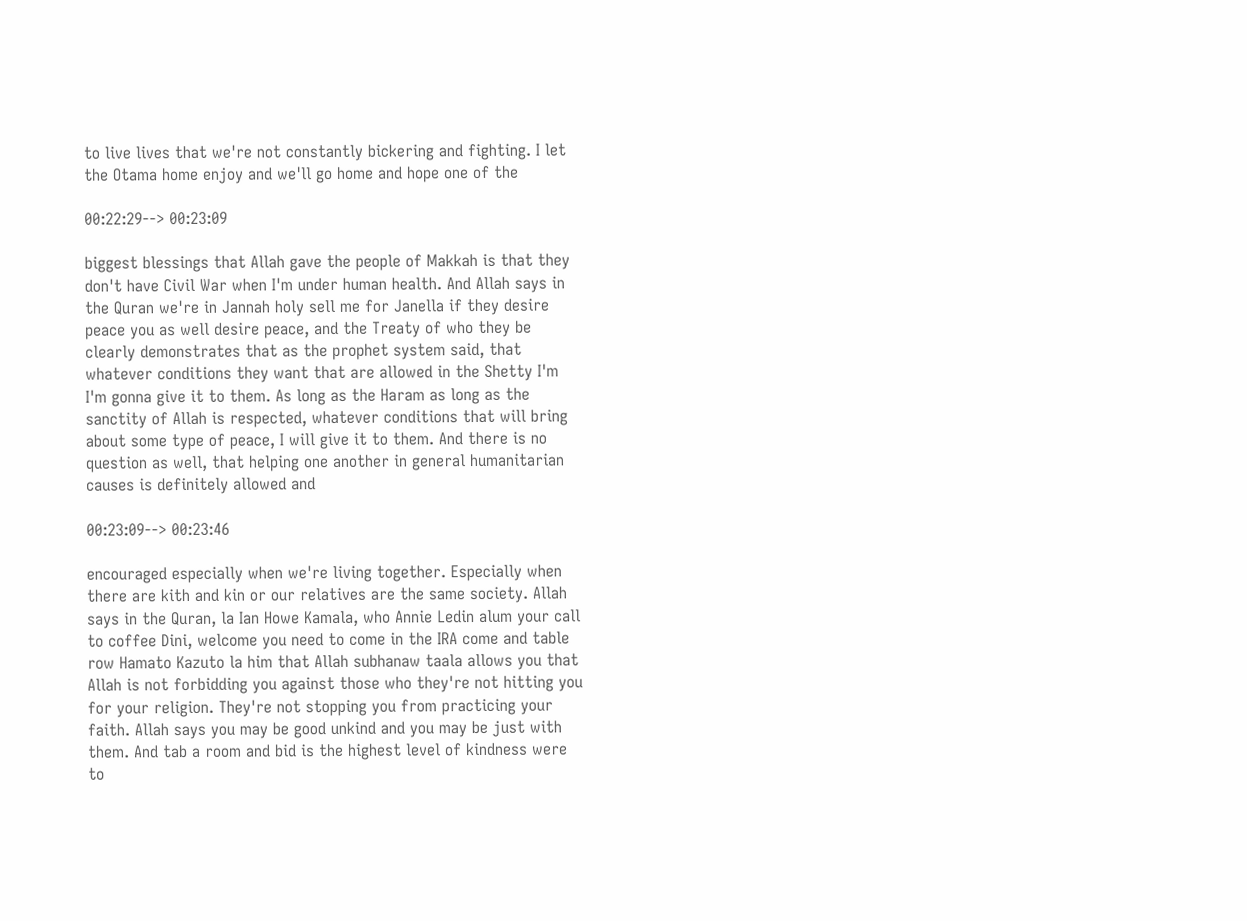to live lives that we're not constantly bickering and fighting. I let the Otama home enjoy and we'll go home and hope one of the

00:22:29--> 00:23:09

biggest blessings that Allah gave the people of Makkah is that they don't have Civil War when I'm under human health. And Allah says in the Quran we're in Jannah holy sell me for Janella if they desire peace you as well desire peace, and the Treaty of who they be clearly demonstrates that as the prophet system said, that whatever conditions they want that are allowed in the Shetty I'm I'm gonna give it to them. As long as the Haram as long as the sanctity of Allah is respected, whatever conditions that will bring about some type of peace, I will give it to them. And there is no question as well, that helping one another in general humanitarian causes is definitely allowed and

00:23:09--> 00:23:46

encouraged especially when we're living together. Especially when there are kith and kin or our relatives are the same society. Allah says in the Quran, la Ian Howe Kamala, who Annie Ledin alum your call to coffee Dini, welcome you need to come in the IRA come and table row Hamato Kazuto la him that Allah subhanaw taala allows you that Allah is not forbidding you against those who they're not hitting you for your religion. They're not stopping you from practicing your faith. Allah says you may be good unkind and you may be just with them. And tab a room and bid is the highest level of kindness were to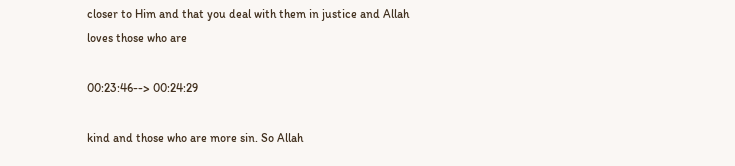closer to Him and that you deal with them in justice and Allah loves those who are

00:23:46--> 00:24:29

kind and those who are more sin. So Allah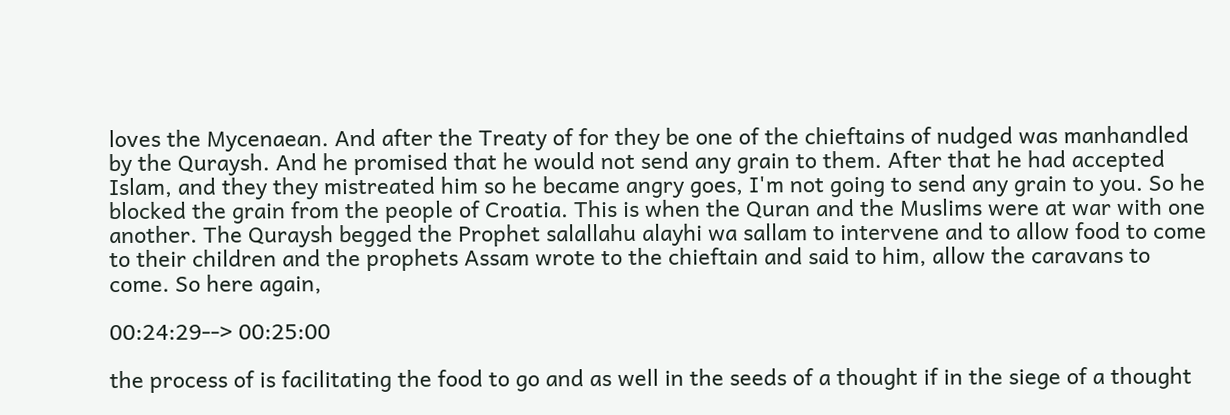loves the Mycenaean. And after the Treaty of for they be one of the chieftains of nudged was manhandled by the Quraysh. And he promised that he would not send any grain to them. After that he had accepted Islam, and they they mistreated him so he became angry goes, I'm not going to send any grain to you. So he blocked the grain from the people of Croatia. This is when the Quran and the Muslims were at war with one another. The Quraysh begged the Prophet salallahu alayhi wa sallam to intervene and to allow food to come to their children and the prophets Assam wrote to the chieftain and said to him, allow the caravans to come. So here again,

00:24:29--> 00:25:00

the process of is facilitating the food to go and as well in the seeds of a thought if in the siege of a thought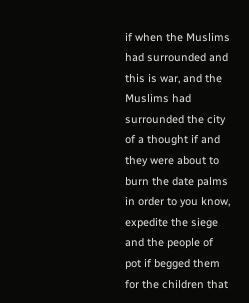if when the Muslims had surrounded and this is war, and the Muslims had surrounded the city of a thought if and they were about to burn the date palms in order to you know, expedite the siege and the people of pot if begged them for the children that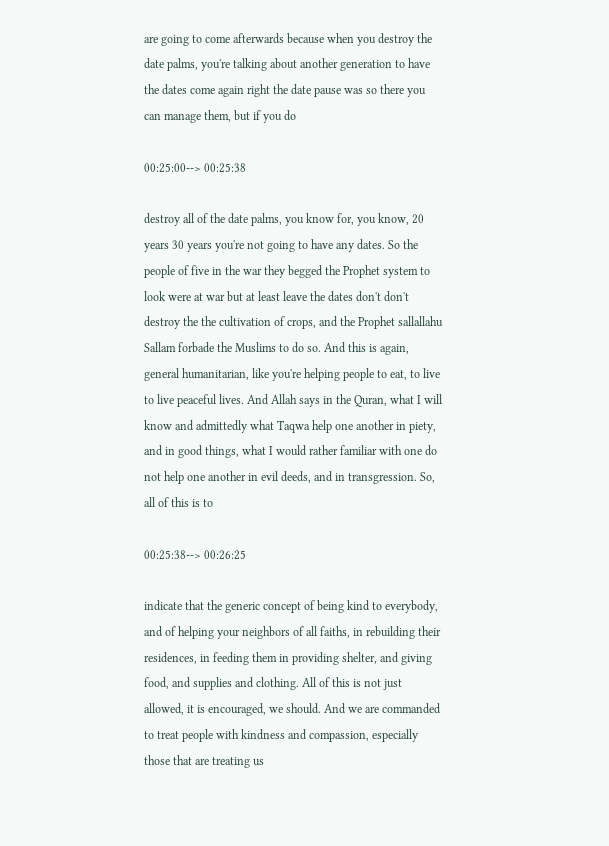are going to come afterwards because when you destroy the date palms, you're talking about another generation to have the dates come again right the date pause was so there you can manage them, but if you do

00:25:00--> 00:25:38

destroy all of the date palms, you know for, you know, 20 years 30 years you're not going to have any dates. So the people of five in the war they begged the Prophet system to look were at war but at least leave the dates don't don't destroy the the cultivation of crops, and the Prophet sallallahu Sallam forbade the Muslims to do so. And this is again, general humanitarian, like you're helping people to eat, to live to live peaceful lives. And Allah says in the Quran, what I will know and admittedly what Taqwa help one another in piety, and in good things, what I would rather familiar with one do not help one another in evil deeds, and in transgression. So, all of this is to

00:25:38--> 00:26:25

indicate that the generic concept of being kind to everybody, and of helping your neighbors of all faiths, in rebuilding their residences, in feeding them in providing shelter, and giving food, and supplies and clothing. All of this is not just allowed, it is encouraged, we should. And we are commanded to treat people with kindness and compassion, especially those that are treating us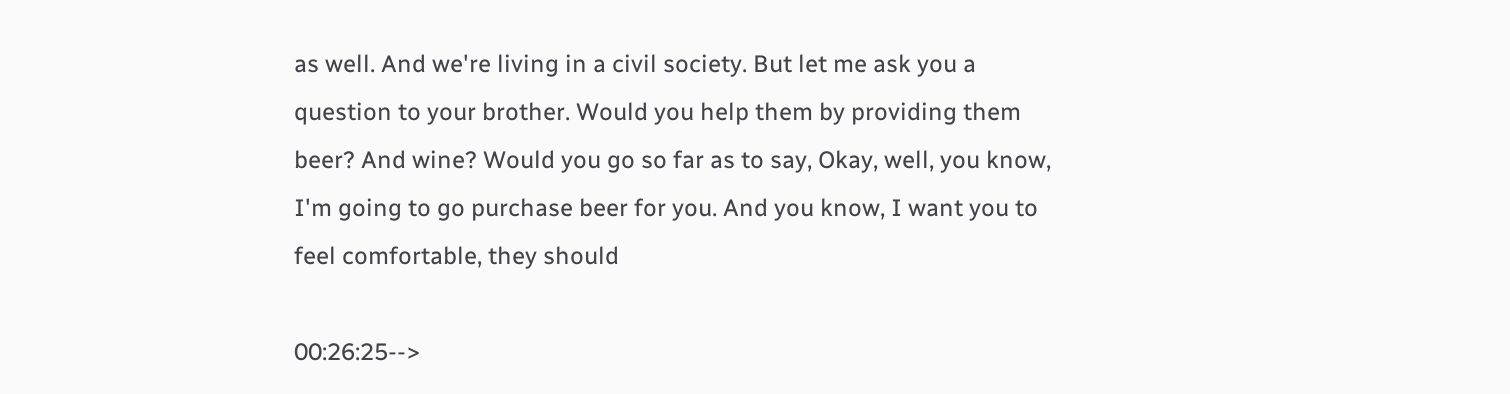as well. And we're living in a civil society. But let me ask you a question to your brother. Would you help them by providing them beer? And wine? Would you go so far as to say, Okay, well, you know, I'm going to go purchase beer for you. And you know, I want you to feel comfortable, they should

00:26:25-->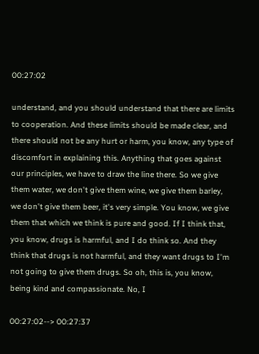00:27:02

understand, and you should understand that there are limits to cooperation. And these limits should be made clear, and there should not be any hurt or harm, you know, any type of discomfort in explaining this. Anything that goes against our principles, we have to draw the line there. So we give them water, we don't give them wine, we give them barley, we don't give them beer, it's very simple. You know, we give them that which we think is pure and good. If I think that, you know, drugs is harmful, and I do think so. And they think that drugs is not harmful, and they want drugs to I'm not going to give them drugs. So oh, this is, you know, being kind and compassionate. No, I

00:27:02--> 00:27:37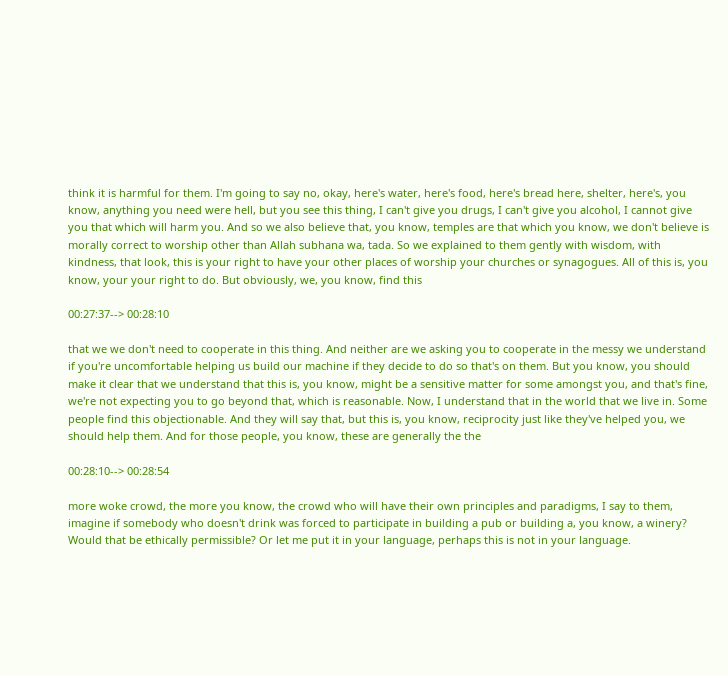think it is harmful for them. I'm going to say no, okay, here's water, here's food, here's bread here, shelter, here's, you know, anything you need were hell, but you see this thing, I can't give you drugs, I can't give you alcohol, I cannot give you that which will harm you. And so we also believe that, you know, temples are that which you know, we don't believe is morally correct to worship other than Allah subhana wa, tada. So we explained to them gently with wisdom, with kindness, that look, this is your right to have your other places of worship your churches or synagogues. All of this is, you know, your your right to do. But obviously, we, you know, find this

00:27:37--> 00:28:10

that we we don't need to cooperate in this thing. And neither are we asking you to cooperate in the messy we understand if you're uncomfortable helping us build our machine if they decide to do so that's on them. But you know, you should make it clear that we understand that this is, you know, might be a sensitive matter for some amongst you, and that's fine, we're not expecting you to go beyond that, which is reasonable. Now, I understand that in the world that we live in. Some people find this objectionable. And they will say that, but this is, you know, reciprocity just like they've helped you, we should help them. And for those people, you know, these are generally the the

00:28:10--> 00:28:54

more woke crowd, the more you know, the crowd who will have their own principles and paradigms, I say to them, imagine if somebody who doesn't drink was forced to participate in building a pub or building a, you know, a winery? Would that be ethically permissible? Or let me put it in your language, perhaps this is not in your language.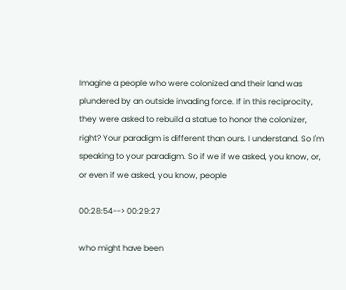Imagine a people who were colonized and their land was plundered by an outside invading force. If in this reciprocity, they were asked to rebuild a statue to honor the colonizer, right? Your paradigm is different than ours. I understand. So I'm speaking to your paradigm. So if we if we asked, you know, or, or even if we asked, you know, people

00:28:54--> 00:29:27

who might have been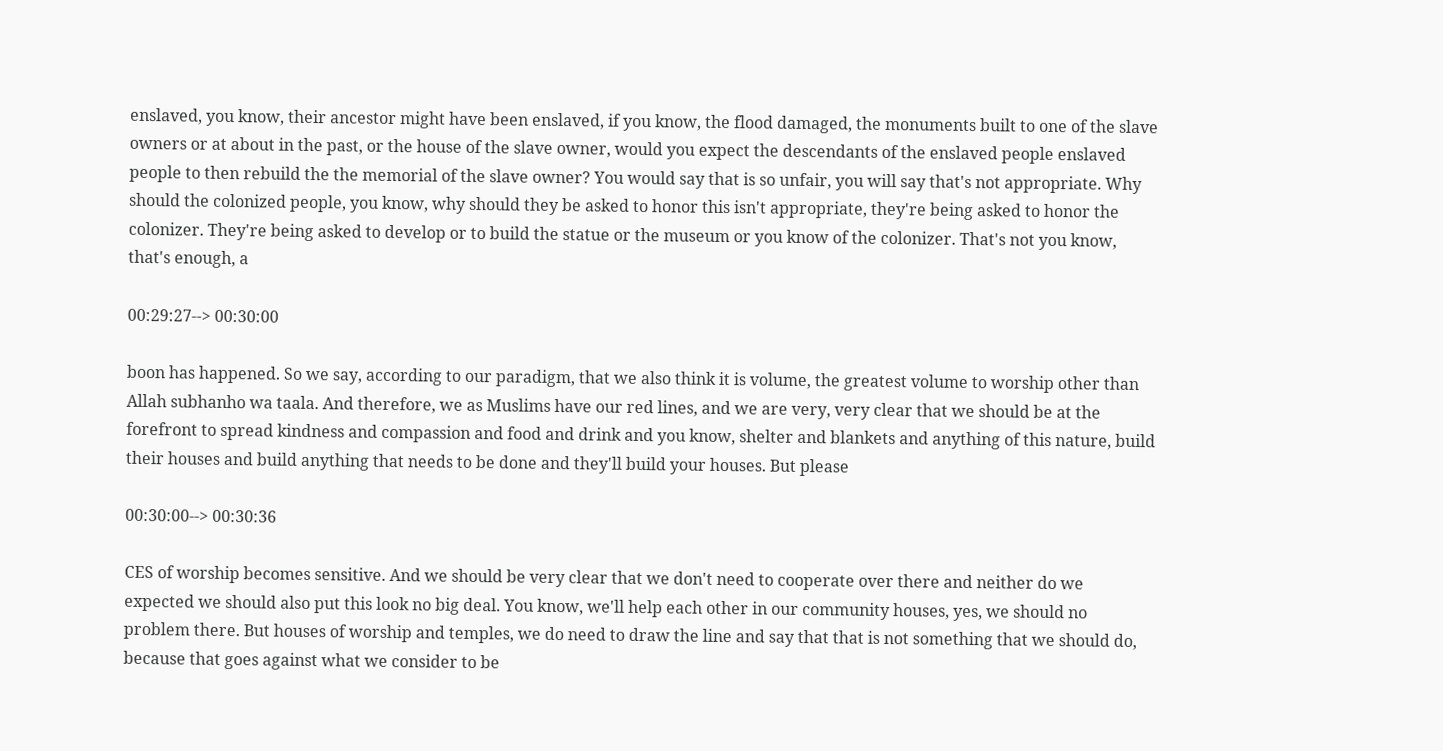enslaved, you know, their ancestor might have been enslaved, if you know, the flood damaged, the monuments built to one of the slave owners or at about in the past, or the house of the slave owner, would you expect the descendants of the enslaved people enslaved people to then rebuild the the memorial of the slave owner? You would say that is so unfair, you will say that's not appropriate. Why should the colonized people, you know, why should they be asked to honor this isn't appropriate, they're being asked to honor the colonizer. They're being asked to develop or to build the statue or the museum or you know of the colonizer. That's not you know, that's enough, a

00:29:27--> 00:30:00

boon has happened. So we say, according to our paradigm, that we also think it is volume, the greatest volume to worship other than Allah subhanho wa taala. And therefore, we as Muslims have our red lines, and we are very, very clear that we should be at the forefront to spread kindness and compassion and food and drink and you know, shelter and blankets and anything of this nature, build their houses and build anything that needs to be done and they'll build your houses. But please

00:30:00--> 00:30:36

CES of worship becomes sensitive. And we should be very clear that we don't need to cooperate over there and neither do we expected we should also put this look no big deal. You know, we'll help each other in our community houses, yes, we should no problem there. But houses of worship and temples, we do need to draw the line and say that that is not something that we should do, because that goes against what we consider to be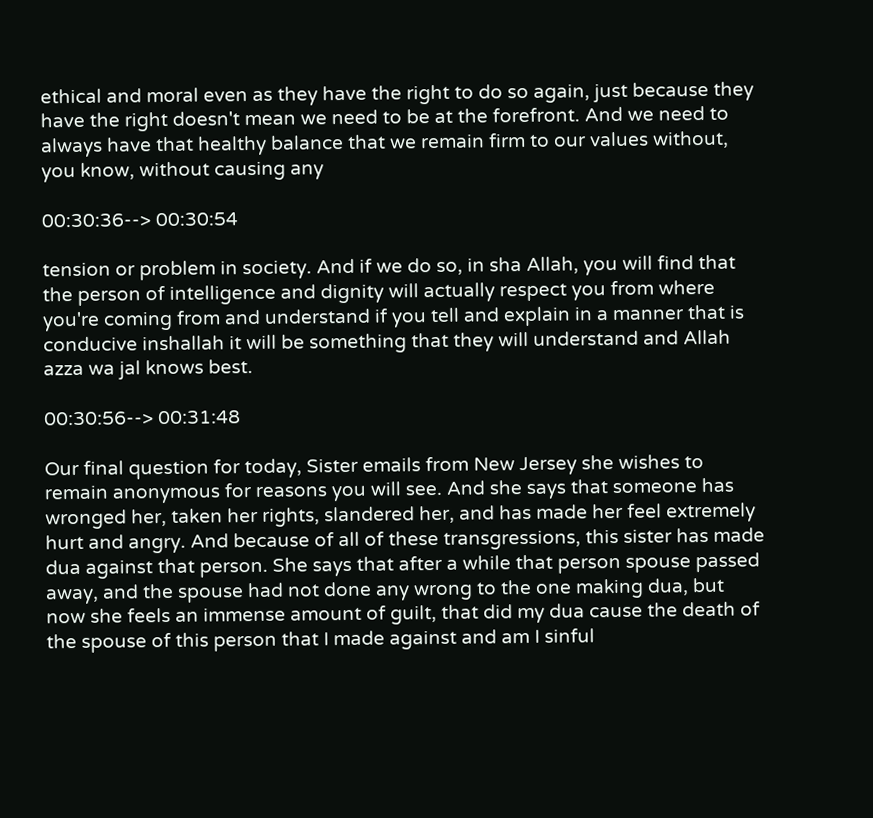ethical and moral even as they have the right to do so again, just because they have the right doesn't mean we need to be at the forefront. And we need to always have that healthy balance that we remain firm to our values without, you know, without causing any

00:30:36--> 00:30:54

tension or problem in society. And if we do so, in sha Allah, you will find that the person of intelligence and dignity will actually respect you from where you're coming from and understand if you tell and explain in a manner that is conducive inshallah it will be something that they will understand and Allah azza wa jal knows best.

00:30:56--> 00:31:48

Our final question for today, Sister emails from New Jersey she wishes to remain anonymous for reasons you will see. And she says that someone has wronged her, taken her rights, slandered her, and has made her feel extremely hurt and angry. And because of all of these transgressions, this sister has made dua against that person. She says that after a while that person spouse passed away, and the spouse had not done any wrong to the one making dua, but now she feels an immense amount of guilt, that did my dua cause the death of the spouse of this person that I made against and am I sinful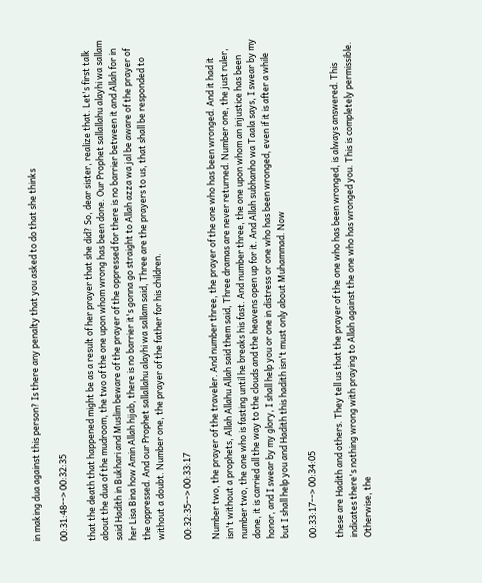in making dua against this person? Is there any penalty that you asked to do that she thinks

00:31:48--> 00:32:35

that the death that happened might be as a result of her prayer that she did? So, dear sister, realize that. Let's first talk about the dua of the mudroom, the two of the one upon whom wrong has been done. Our Prophet sallallahu alayhi wa sallam said Hadith in Bukhari and Muslim beware of the prayer of the oppressed for there is no barrier between it and Allah for in her Lisa Bina how Amin Allah hijab, there is no barrier it's gonna go straight to Allah azza wa jal be aware of the prayer of the oppressed. And our Prophet sallallahu alayhi wa sallam said, Three are the prayers to us, that shall be responded to without a doubt. Number one, the prayer of the father for his children.

00:32:35--> 00:33:17

Number two, the prayer of the traveler. And number three, the prayer of the one who has been wronged. And it had it isn't without a prophets, Allah Allahu Allah said them said, Three dramas are never returned. Number one, the just ruler, number two, the one who is fasting until he breaks his fast. And number three, the one upon whom an injustice has been done, it is carried all the way to the clouds and the heavens open up for it. And Allah subhanho wa Taala says, I swear by my honor, and I swear by my glory, I shall help you or one in distress or one who has been wronged, even if it is after a while but I shall help you and Hadith this hadith isn't must only about Muhammad. Now

00:33:17--> 00:34:05

these are Hadith and others. They tell us that the prayer of the one who has been wronged, is always answered. This indicates there's nothing wrong with praying to Allah against the one who has wronged you. This is completely permissible. Otherwise, the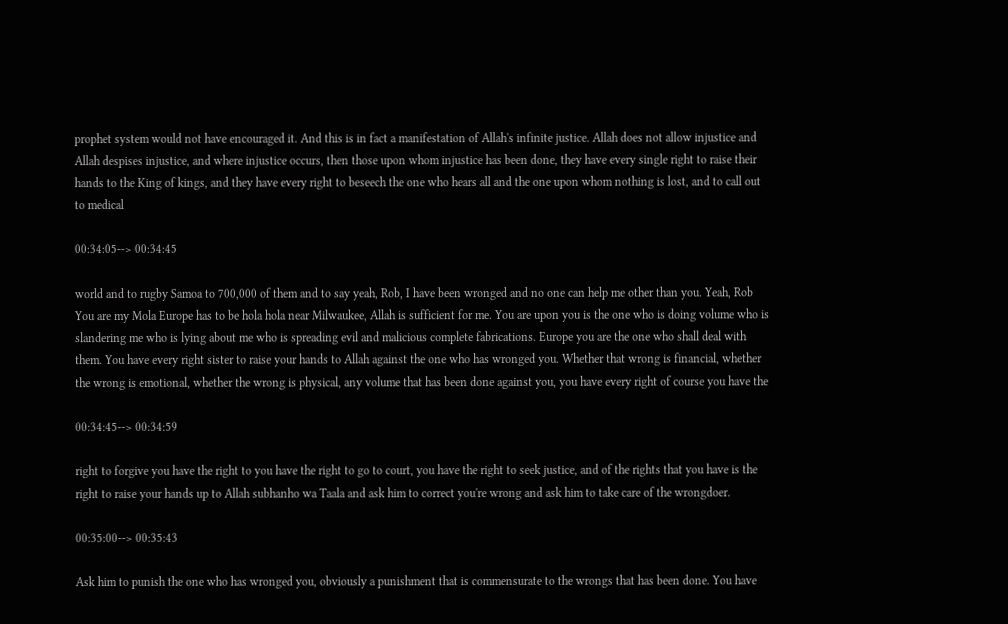prophet system would not have encouraged it. And this is in fact a manifestation of Allah's infinite justice. Allah does not allow injustice and Allah despises injustice, and where injustice occurs, then those upon whom injustice has been done, they have every single right to raise their hands to the King of kings, and they have every right to beseech the one who hears all and the one upon whom nothing is lost, and to call out to medical

00:34:05--> 00:34:45

world and to rugby Samoa to 700,000 of them and to say yeah, Rob, I have been wronged and no one can help me other than you. Yeah, Rob You are my Mola Europe has to be hola hola near Milwaukee, Allah is sufficient for me. You are upon you is the one who is doing volume who is slandering me who is lying about me who is spreading evil and malicious complete fabrications. Europe you are the one who shall deal with them. You have every right sister to raise your hands to Allah against the one who has wronged you. Whether that wrong is financial, whether the wrong is emotional, whether the wrong is physical, any volume that has been done against you, you have every right of course you have the

00:34:45--> 00:34:59

right to forgive you have the right to you have the right to go to court, you have the right to seek justice, and of the rights that you have is the right to raise your hands up to Allah subhanho wa Taala and ask him to correct you're wrong and ask him to take care of the wrongdoer.

00:35:00--> 00:35:43

Ask him to punish the one who has wronged you, obviously a punishment that is commensurate to the wrongs that has been done. You have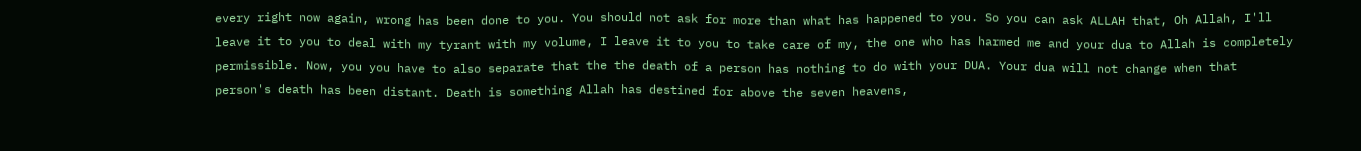every right now again, wrong has been done to you. You should not ask for more than what has happened to you. So you can ask ALLAH that, Oh Allah, I'll leave it to you to deal with my tyrant with my volume, I leave it to you to take care of my, the one who has harmed me and your dua to Allah is completely permissible. Now, you you have to also separate that the the death of a person has nothing to do with your DUA. Your dua will not change when that person's death has been distant. Death is something Allah has destined for above the seven heavens,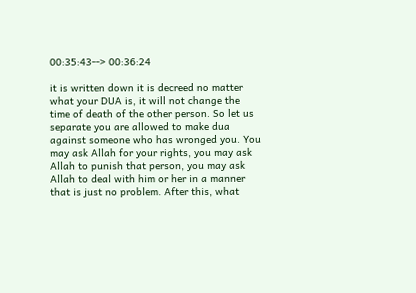00:35:43--> 00:36:24

it is written down it is decreed no matter what your DUA is, it will not change the time of death of the other person. So let us separate you are allowed to make dua against someone who has wronged you. You may ask Allah for your rights, you may ask Allah to punish that person, you may ask Allah to deal with him or her in a manner that is just no problem. After this, what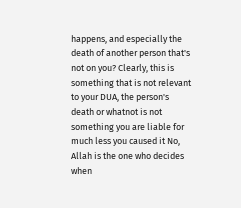happens, and especially the death of another person that's not on you? Clearly, this is something that is not relevant to your DUA, the person's death or whatnot is not something you are liable for much less you caused it No, Allah is the one who decides when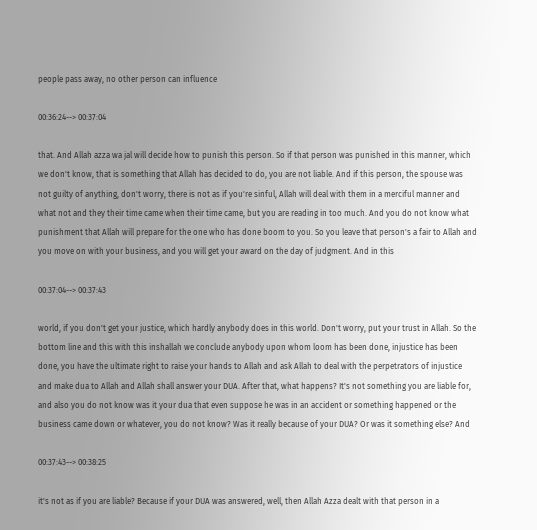people pass away, no other person can influence

00:36:24--> 00:37:04

that. And Allah azza wa jal will decide how to punish this person. So if that person was punished in this manner, which we don't know, that is something that Allah has decided to do, you are not liable. And if this person, the spouse was not guilty of anything, don't worry, there is not as if you're sinful, Allah will deal with them in a merciful manner and what not and they their time came when their time came, but you are reading in too much. And you do not know what punishment that Allah will prepare for the one who has done boom to you. So you leave that person's a fair to Allah and you move on with your business, and you will get your award on the day of judgment. And in this

00:37:04--> 00:37:43

world, if you don't get your justice, which hardly anybody does in this world. Don't worry, put your trust in Allah. So the bottom line and this with this inshallah we conclude anybody upon whom loom has been done, injustice has been done, you have the ultimate right to raise your hands to Allah and ask Allah to deal with the perpetrators of injustice and make dua to Allah and Allah shall answer your DUA. After that, what happens? It's not something you are liable for, and also you do not know was it your dua that even suppose he was in an accident or something happened or the business came down or whatever, you do not know? Was it really because of your DUA? Or was it something else? And

00:37:43--> 00:38:25

it's not as if you are liable? Because if your DUA was answered, well, then Allah Azza dealt with that person in a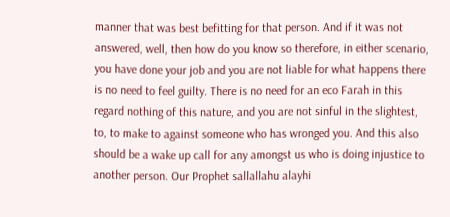manner that was best befitting for that person. And if it was not answered, well, then how do you know so therefore, in either scenario, you have done your job and you are not liable for what happens there is no need to feel guilty. There is no need for an eco Farah in this regard nothing of this nature, and you are not sinful in the slightest, to, to make to against someone who has wronged you. And this also should be a wake up call for any amongst us who is doing injustice to another person. Our Prophet sallallahu alayhi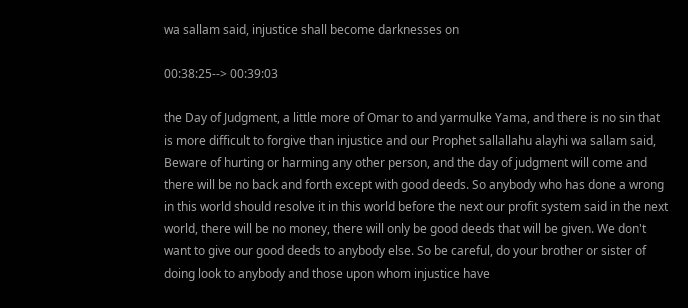wa sallam said, injustice shall become darknesses on

00:38:25--> 00:39:03

the Day of Judgment, a little more of Omar to and yarmulke Yama, and there is no sin that is more difficult to forgive than injustice and our Prophet sallallahu alayhi wa sallam said, Beware of hurting or harming any other person, and the day of judgment will come and there will be no back and forth except with good deeds. So anybody who has done a wrong in this world should resolve it in this world before the next our profit system said in the next world, there will be no money, there will only be good deeds that will be given. We don't want to give our good deeds to anybody else. So be careful, do your brother or sister of doing look to anybody and those upon whom injustice have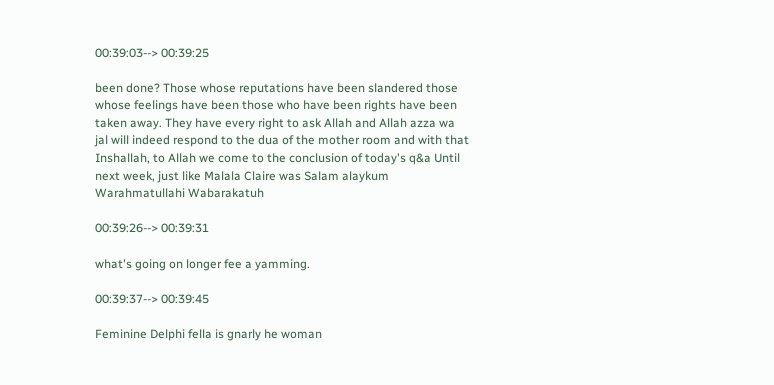00:39:03--> 00:39:25

been done? Those whose reputations have been slandered those whose feelings have been those who have been rights have been taken away. They have every right to ask Allah and Allah azza wa jal will indeed respond to the dua of the mother room and with that Inshallah, to Allah we come to the conclusion of today's q&a Until next week, just like Malala Claire was Salam alaykum Warahmatullahi Wabarakatuh

00:39:26--> 00:39:31

what's going on longer fee a yamming.

00:39:37--> 00:39:45

Feminine Delphi fella is gnarly he woman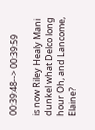00:39:48--> 00:39:59

is now Riley Healy Mani dunkel what Delco long hour Oh, and Lancome, Elaine?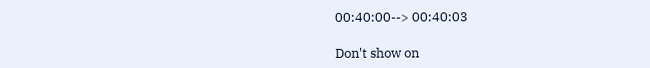00:40:00--> 00:40:03

Don't show on